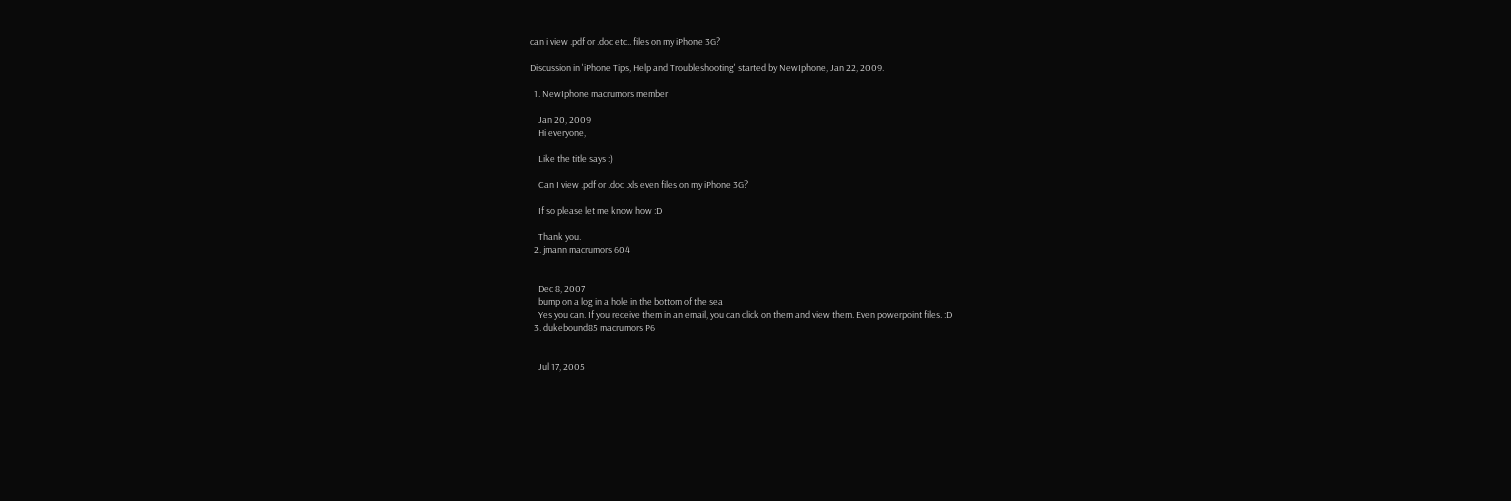can i view .pdf or .doc etc.. files on my iPhone 3G?

Discussion in 'iPhone Tips, Help and Troubleshooting' started by NewIphone, Jan 22, 2009.

  1. NewIphone macrumors member

    Jan 20, 2009
    Hi everyone,

    Like the title says :)

    Can I view .pdf or .doc .xls even files on my iPhone 3G?

    If so please let me know how :D

    Thank you.
  2. jmann macrumors 604


    Dec 8, 2007
    bump on a log in a hole in the bottom of the sea
    Yes you can. If you receive them in an email, you can click on them and view them. Even powerpoint files. :D
  3. dukebound85 macrumors P6


    Jul 17, 2005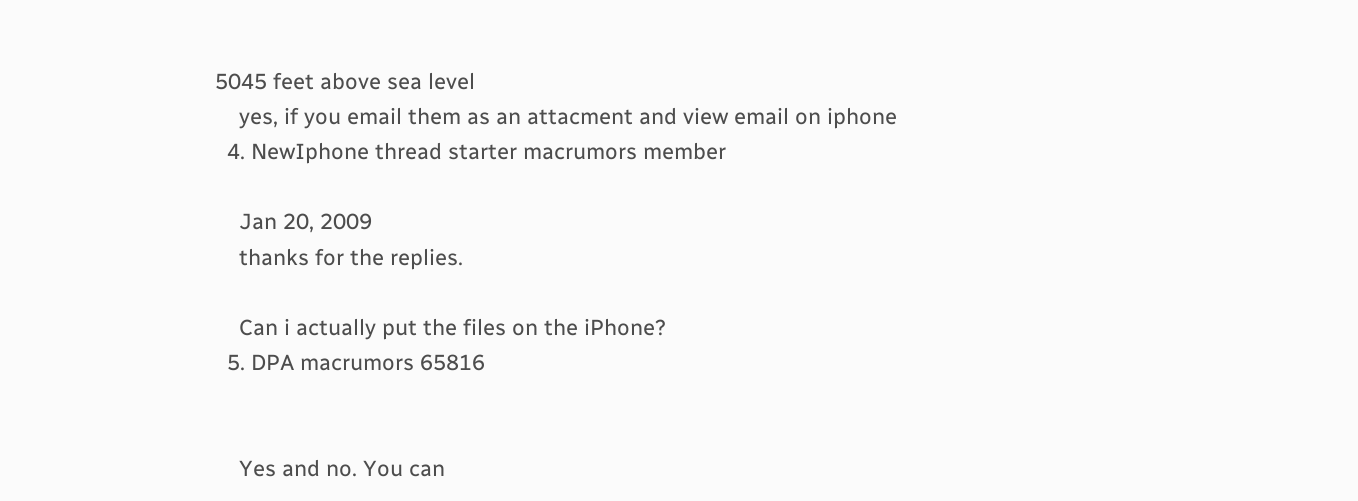5045 feet above sea level
    yes, if you email them as an attacment and view email on iphone
  4. NewIphone thread starter macrumors member

    Jan 20, 2009
    thanks for the replies.

    Can i actually put the files on the iPhone?
  5. DPA macrumors 65816


    Yes and no. You can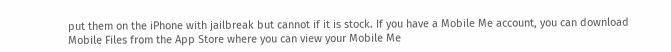put them on the iPhone with jailbreak but cannot if it is stock. If you have a Mobile Me account, you can download Mobile Files from the App Store where you can view your Mobile Me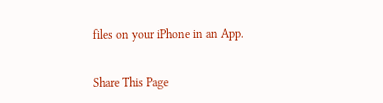files on your iPhone in an App.


Share This Page